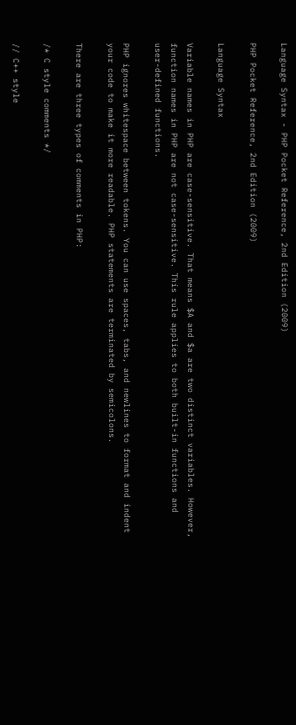Language Syntax - PHP Pocket Reference, 2nd Edition (2009)

PHP Pocket Reference, 2nd Edition (2009)

Language Syntax

Variable names in PHP are case-sensitive. That means $A and $a are two distinct variables. However, function names in PHP are not case-sensitive. This rule applies to both built-in functions and user-defined functions.

PHP ignores whitespace between tokens. You can use spaces, tabs, and newlines to format and indent your code to make it more readable. PHP statements are terminated by semicolons.

There are three types of comments in PHP:

/* C style comments */

// C++ style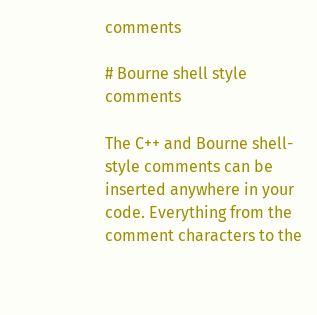comments

# Bourne shell style comments

The C++ and Bourne shell-style comments can be inserted anywhere in your code. Everything from the comment characters to the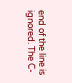end of the line is ignored. The C-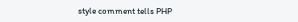style comment tells PHP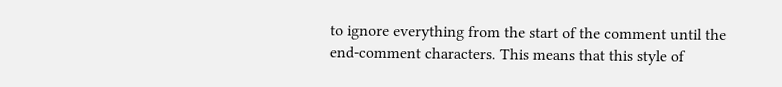to ignore everything from the start of the comment until the end-comment characters. This means that this style of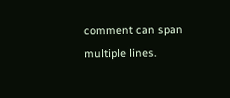comment can span multiple lines.